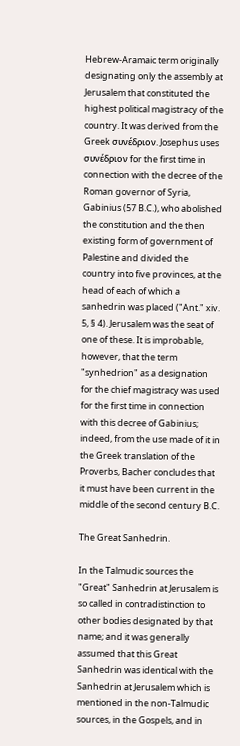Hebrew-Aramaic term originally designating only the assembly at Jerusalem that constituted the highest political magistracy of the country. It was derived from the Greek συνέδριον. Josephus uses συνέδριον for the first time in connection with the decree of the Roman governor of Syria, Gabinius (57 B.C.), who abolished the constitution and the then existing form of government of Palestine and divided the country into five provinces, at the head of each of which a sanhedrin was placed ("Ant." xiv. 5, § 4). Jerusalem was the seat of one of these. It is improbable, however, that the term "synhedrion" as a designation for the chief magistracy was used for the first time in connection with this decree of Gabinius; indeed, from the use made of it in the Greek translation of the Proverbs, Bacher concludes that it must have been current in the middle of the second century B.C.

The Great Sanhedrin.

In the Talmudic sources the "Great" Sanhedrin at Jerusalem is so called in contradistinction to other bodies designated by that name; and it was generally assumed that this Great Sanhedrin was identical with the Sanhedrin at Jerusalem which is mentioned in the non-Talmudic sources, in the Gospels, and in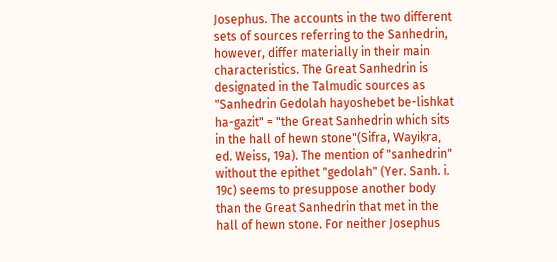Josephus. The accounts in the two different sets of sources referring to the Sanhedrin, however, differ materially in their main characteristics. The Great Sanhedrin is designated in the Talmudic sources as "Sanhedrin Gedolah hayoshebet be-lishkat ha-gazit" = "the Great Sanhedrin which sits in the hall of hewn stone"(Sifra, Wayiḳra, ed. Weiss, 19a). The mention of "sanhedrin" without the epithet "gedolah" (Yer. Sanh. i. 19c) seems to presuppose another body than the Great Sanhedrin that met in the hall of hewn stone. For neither Josephus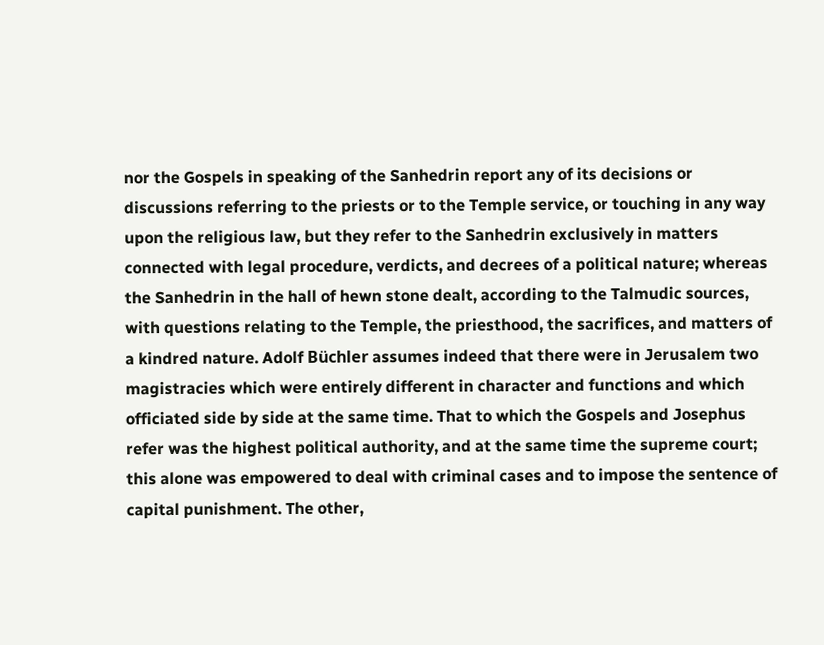nor the Gospels in speaking of the Sanhedrin report any of its decisions or discussions referring to the priests or to the Temple service, or touching in any way upon the religious law, but they refer to the Sanhedrin exclusively in matters connected with legal procedure, verdicts, and decrees of a political nature; whereas the Sanhedrin in the hall of hewn stone dealt, according to the Talmudic sources, with questions relating to the Temple, the priesthood, the sacrifices, and matters of a kindred nature. Adolf Büchler assumes indeed that there were in Jerusalem two magistracies which were entirely different in character and functions and which officiated side by side at the same time. That to which the Gospels and Josephus refer was the highest political authority, and at the same time the supreme court; this alone was empowered to deal with criminal cases and to impose the sentence of capital punishment. The other,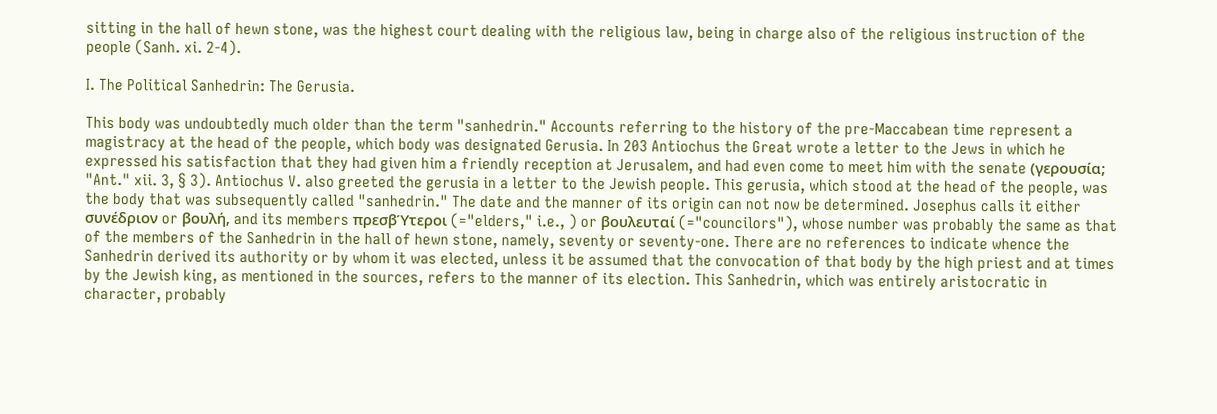sitting in the hall of hewn stone, was the highest court dealing with the religious law, being in charge also of the religious instruction of the people (Sanh. xi. 2-4).

I. The Political Sanhedrin: The Gerusia.

This body was undoubtedly much older than the term "sanhedrin." Accounts referring to the history of the pre-Maccabean time represent a magistracy at the head of the people, which body was designated Gerusia. In 203 Antiochus the Great wrote a letter to the Jews in which he expressed his satisfaction that they had given him a friendly reception at Jerusalem, and had even come to meet him with the senate (γερουσία; "Ant." xii. 3, § 3). Antiochus V. also greeted the gerusia in a letter to the Jewish people. This gerusia, which stood at the head of the people, was the body that was subsequently called "sanhedrin." The date and the manner of its origin can not now be determined. Josephus calls it either συνέδριον or βουλή, and its members πρεσβΎτεροι (="elders," i.e., ) or βουλευταί (="councilors"), whose number was probably the same as that of the members of the Sanhedrin in the hall of hewn stone, namely, seventy or seventy-one. There are no references to indicate whence the Sanhedrin derived its authority or by whom it was elected, unless it be assumed that the convocation of that body by the high priest and at times by the Jewish king, as mentioned in the sources, refers to the manner of its election. This Sanhedrin, which was entirely aristocratic in character, probably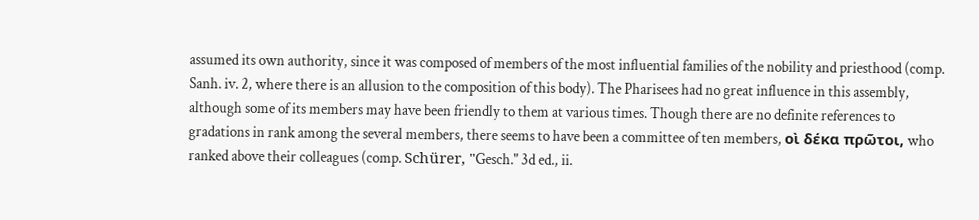assumed its own authority, since it was composed of members of the most influential families of the nobility and priesthood (comp. Sanh. iv. 2, where there is an allusion to the composition of this body). The Pharisees had no great influence in this assembly, although some of its members may have been friendly to them at various times. Though there are no definite references to gradations in rank among the several members, there seems to have been a committee of ten members, οὶ δέκα πρῶτοι, who ranked above their colleagues (comp. Schürer, "Gesch." 3d ed., ii.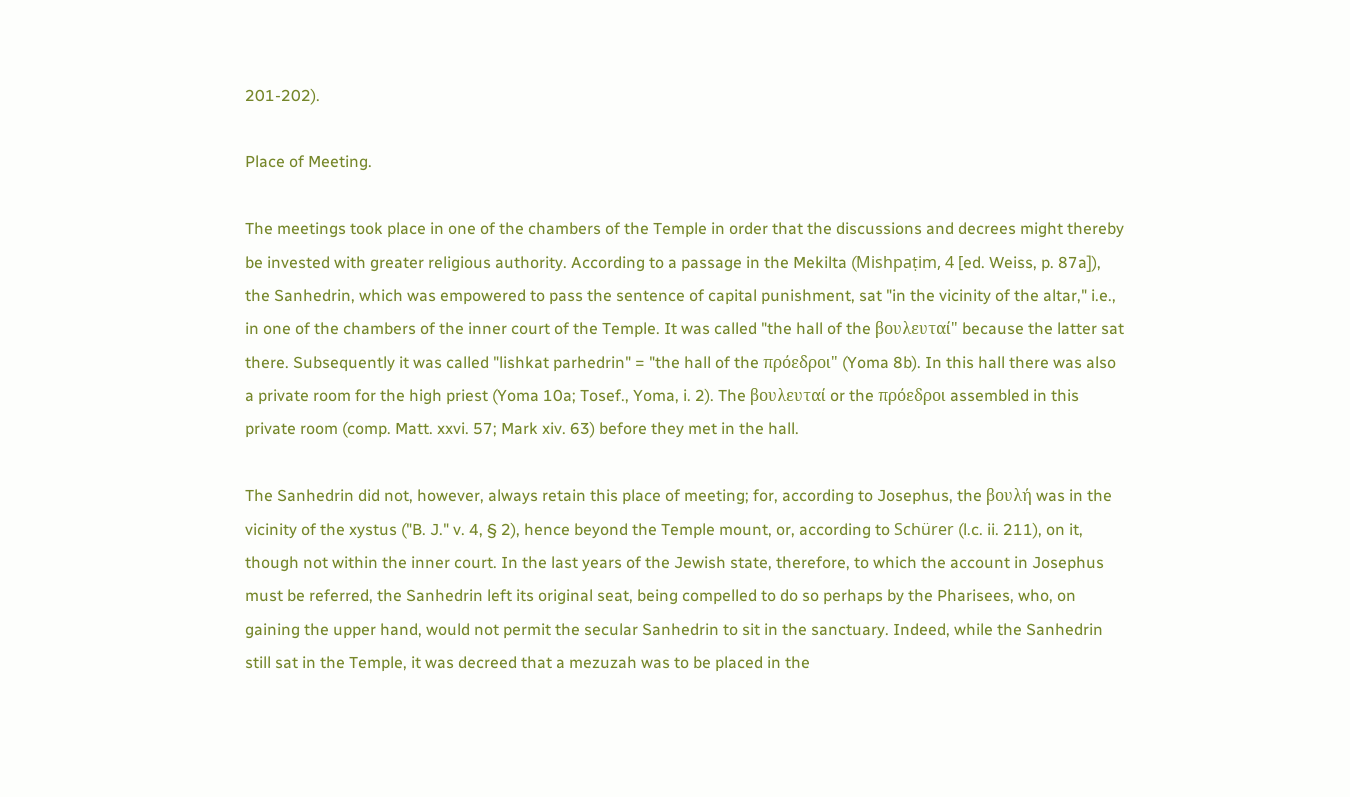201-202).

Place of Meeting.

The meetings took place in one of the chambers of the Temple in order that the discussions and decrees might thereby be invested with greater religious authority. According to a passage in the Mekilta (Mishpaṭim, 4 [ed. Weiss, p. 87a]), the Sanhedrin, which was empowered to pass the sentence of capital punishment, sat "in the vicinity of the altar," i.e., in one of the chambers of the inner court of the Temple. It was called "the hall of the βουλευταί" because the latter sat there. Subsequently it was called "lishkat parhedrin" = "the hall of the πρόεδροι" (Yoma 8b). In this hall there was also a private room for the high priest (Yoma 10a; Tosef., Yoma, i. 2). The βουλευταί or the πρόεδροι assembled in this private room (comp. Matt. xxvi. 57; Mark xiv. 63) before they met in the hall.

The Sanhedrin did not, however, always retain this place of meeting; for, according to Josephus, the βουλή was in the vicinity of the xystus ("B. J." v. 4, § 2), hence beyond the Temple mount, or, according to Schürer (l.c. ii. 211), on it, though not within the inner court. In the last years of the Jewish state, therefore, to which the account in Josephus must be referred, the Sanhedrin left its original seat, being compelled to do so perhaps by the Pharisees, who, on gaining the upper hand, would not permit the secular Sanhedrin to sit in the sanctuary. Indeed, while the Sanhedrin still sat in the Temple, it was decreed that a mezuzah was to be placed in the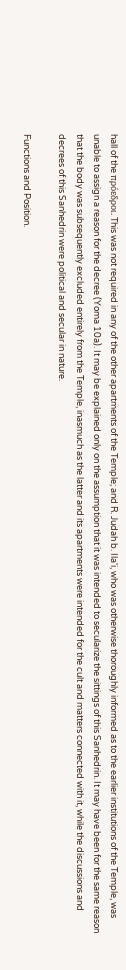hall of the πρόεδροι. This was not required in any of the other apartments of the Temple; and R. Judah b. Ila'i, who was otherwise thoroughly informed as to the earlier institutions of the Temple, was unable to assign a reason for the decree (Yoma 10a). It may be explained only on the assumption that it was intended to secularize the sittings of this Sanhedrin. It may have been for the same reason that the body was subsequently excluded entirely from the Temple, inasmuch as the latter and its apartments were intended for the cult and matters connected with it, while the discussions and decrees of this Sanhedrin were political and secular in nature.

Functions and Position.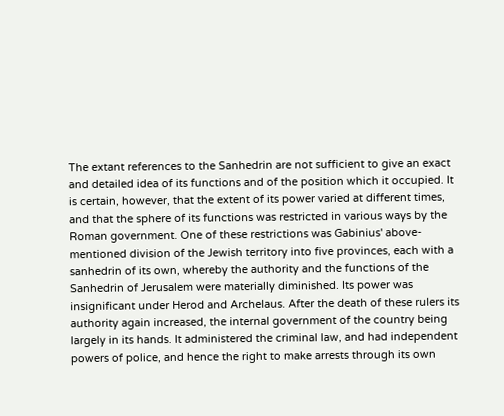The extant references to the Sanhedrin are not sufficient to give an exact and detailed idea of its functions and of the position which it occupied. It is certain, however, that the extent of its power varied at different times, and that the sphere of its functions was restricted in various ways by the Roman government. One of these restrictions was Gabinius' above-mentioned division of the Jewish territory into five provinces, each with a sanhedrin of its own, whereby the authority and the functions of the Sanhedrin of Jerusalem were materially diminished. Its power was insignificant under Herod and Archelaus. After the death of these rulers its authority again increased, the internal government of the country being largely in its hands. It administered the criminal law, and had independent powers of police, and hence the right to make arrests through its own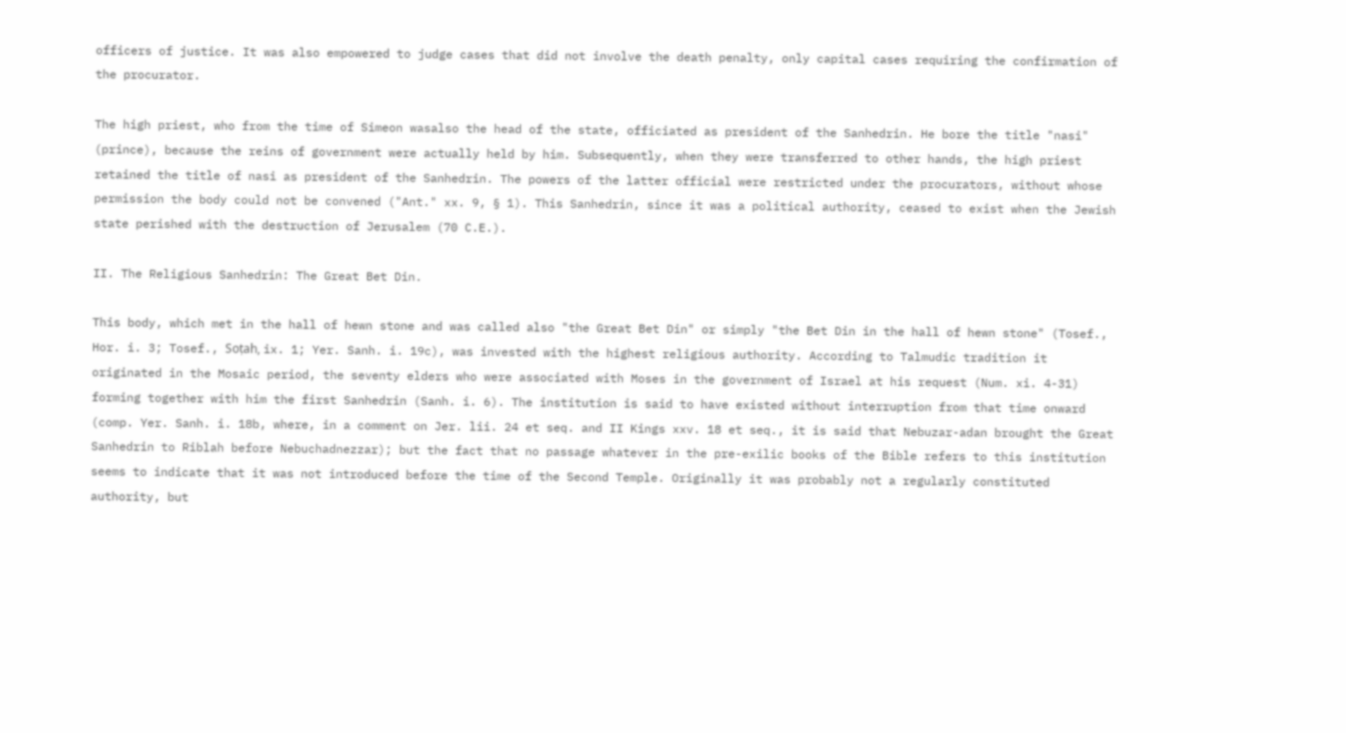officers of justice. It was also empowered to judge cases that did not involve the death penalty, only capital cases requiring the confirmation of the procurator.

The high priest, who from the time of Simeon wasalso the head of the state, officiated as president of the Sanhedrin. He bore the title "nasi" (prince), because the reins of government were actually held by him. Subsequently, when they were transferred to other hands, the high priest retained the title of nasi as president of the Sanhedrin. The powers of the latter official were restricted under the procurators, without whose permission the body could not be convened ("Ant." xx. 9, § 1). This Sanhedrin, since it was a political authority, ceased to exist when the Jewish state perished with the destruction of Jerusalem (70 C.E.).

II. The Religious Sanhedrin: The Great Bet Din.

This body, which met in the hall of hewn stone and was called also "the Great Bet Din" or simply "the Bet Din in the hall of hewn stone" (Tosef., Hor. i. 3; Tosef., Soṭah, ix. 1; Yer. Sanh. i. 19c), was invested with the highest religious authority. According to Talmudic tradition it originated in the Mosaic period, the seventy elders who were associated with Moses in the government of Israel at his request (Num. xi. 4-31) forming together with him the first Sanhedrin (Sanh. i. 6). The institution is said to have existed without interruption from that time onward (comp. Yer. Sanh. i. 18b, where, in a comment on Jer. lii. 24 et seq. and II Kings xxv. 18 et seq., it is said that Nebuzar-adan brought the Great Sanhedrin to Riblah before Nebuchadnezzar); but the fact that no passage whatever in the pre-exilic books of the Bible refers to this institution seems to indicate that it was not introduced before the time of the Second Temple. Originally it was probably not a regularly constituted authority, but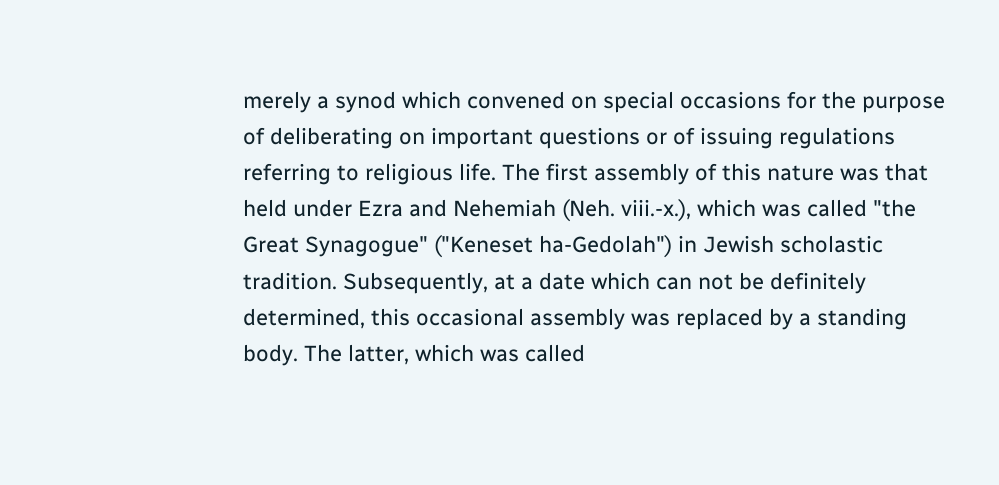merely a synod which convened on special occasions for the purpose of deliberating on important questions or of issuing regulations referring to religious life. The first assembly of this nature was that held under Ezra and Nehemiah (Neh. viii.-x.), which was called "the Great Synagogue" ("Keneset ha-Gedolah") in Jewish scholastic tradition. Subsequently, at a date which can not be definitely determined, this occasional assembly was replaced by a standing body. The latter, which was called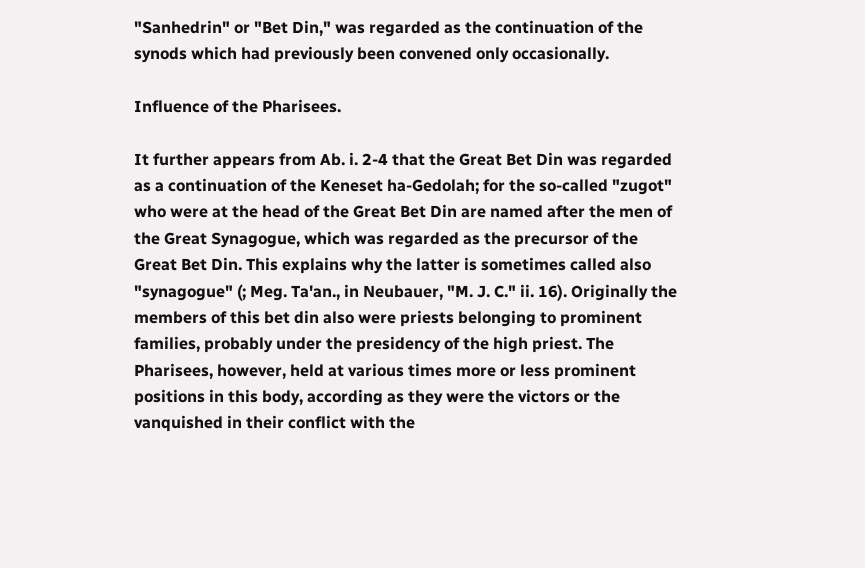"Sanhedrin" or "Bet Din," was regarded as the continuation of the synods which had previously been convened only occasionally.

Influence of the Pharisees.

It further appears from Ab. i. 2-4 that the Great Bet Din was regarded as a continuation of the Keneset ha-Gedolah; for the so-called "zugot" who were at the head of the Great Bet Din are named after the men of the Great Synagogue, which was regarded as the precursor of the Great Bet Din. This explains why the latter is sometimes called also "synagogue" (; Meg. Ta'an., in Neubauer, "M. J. C." ii. 16). Originally the members of this bet din also were priests belonging to prominent families, probably under the presidency of the high priest. The Pharisees, however, held at various times more or less prominent positions in this body, according as they were the victors or the vanquished in their conflict with the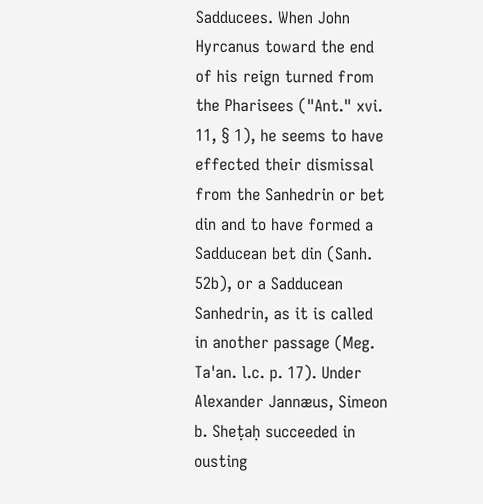Sadducees. When John Hyrcanus toward the end of his reign turned from the Pharisees ("Ant." xvi. 11, § 1), he seems to have effected their dismissal from the Sanhedrin or bet din and to have formed a Sadducean bet din (Sanh. 52b), or a Sadducean Sanhedrin, as it is called in another passage (Meg. Ta'an. l.c. p. 17). Under Alexander Jannæus, Simeon b. Sheṭaḥ succeeded in ousting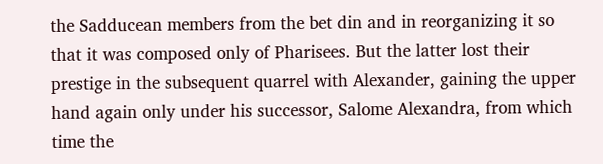the Sadducean members from the bet din and in reorganizing it so that it was composed only of Pharisees. But the latter lost their prestige in the subsequent quarrel with Alexander, gaining the upper hand again only under his successor, Salome Alexandra, from which time the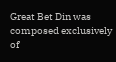Great Bet Din was composed exclusively of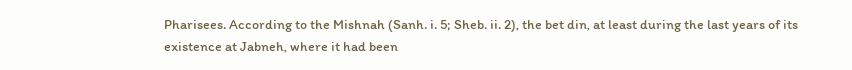Pharisees. According to the Mishnah (Sanh. i. 5; Sheb. ii. 2), the bet din, at least during the last years of its existence at Jabneh, where it had been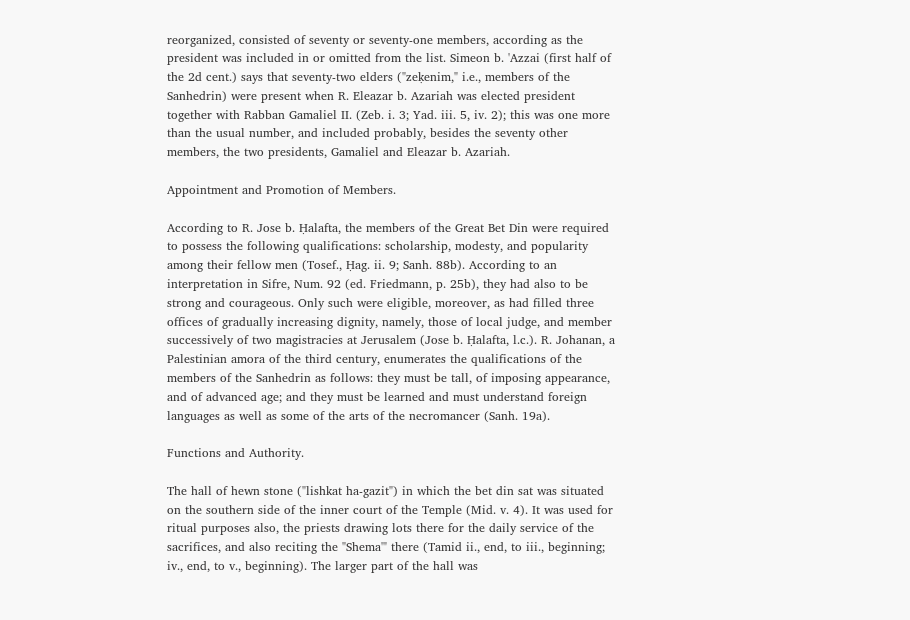reorganized, consisted of seventy or seventy-one members, according as the president was included in or omitted from the list. Simeon b. 'Azzai (first half of the 2d cent.) says that seventy-two elders ("zeḳenim," i.e., members of the Sanhedrin) were present when R. Eleazar b. Azariah was elected president together with Rabban Gamaliel II. (Zeb. i. 3; Yad. iii. 5, iv. 2); this was one more than the usual number, and included probably, besides the seventy other members, the two presidents, Gamaliel and Eleazar b. Azariah.

Appointment and Promotion of Members.

According to R. Jose b. Ḥalafta, the members of the Great Bet Din were required to possess the following qualifications: scholarship, modesty, and popularity among their fellow men (Tosef., Ḥag. ii. 9; Sanh. 88b). According to an interpretation in Sifre, Num. 92 (ed. Friedmann, p. 25b), they had also to be strong and courageous. Only such were eligible, moreover, as had filled three offices of gradually increasing dignity, namely, those of local judge, and member successively of two magistracies at Jerusalem (Jose b. Ḥalafta, l.c.). R. Johanan, a Palestinian amora of the third century, enumerates the qualifications of the members of the Sanhedrin as follows: they must be tall, of imposing appearance, and of advanced age; and they must be learned and must understand foreign languages as well as some of the arts of the necromancer (Sanh. 19a).

Functions and Authority.

The hall of hewn stone ("lishkat ha-gazit") in which the bet din sat was situated on the southern side of the inner court of the Temple (Mid. v. 4). It was used for ritual purposes also, the priests drawing lots there for the daily service of the sacrifices, and also reciting the "Shema'" there (Tamid ii., end, to iii., beginning; iv., end, to v., beginning). The larger part of the hall was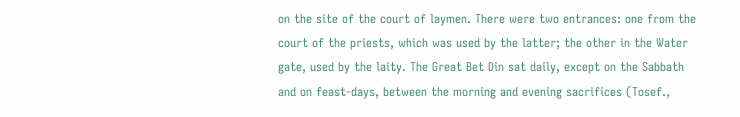on the site of the court of laymen. There were two entrances: one from the court of the priests, which was used by the latter; the other in the Water gate, used by the laity. The Great Bet Din sat daily, except on the Sabbath and on feast-days, between the morning and evening sacrifices (Tosef.,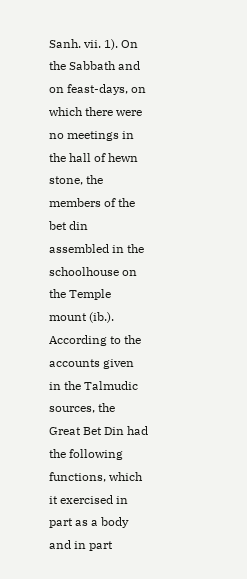Sanh. vii. 1). On the Sabbath and on feast-days, on which there were no meetings in the hall of hewn stone, the members of the bet din assembled in the schoolhouse on the Temple mount (ib.). According to the accounts given in the Talmudic sources, the Great Bet Din had the following functions, which it exercised in part as a body and in part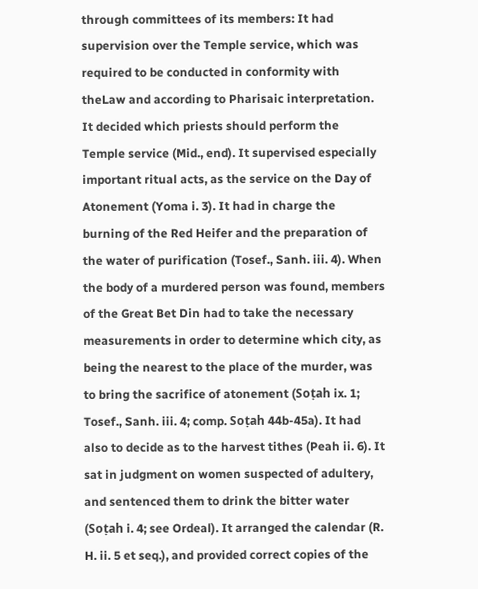through committees of its members: It had supervision over the Temple service, which was required to be conducted in conformity with theLaw and according to Pharisaic interpretation. It decided which priests should perform the Temple service (Mid., end). It supervised especially important ritual acts, as the service on the Day of Atonement (Yoma i. 3). It had in charge the burning of the Red Heifer and the preparation of the water of purification (Tosef., Sanh. iii. 4). When the body of a murdered person was found, members of the Great Bet Din had to take the necessary measurements in order to determine which city, as being the nearest to the place of the murder, was to bring the sacrifice of atonement (Soṭah ix. 1; Tosef., Sanh. iii. 4; comp. Soṭah 44b-45a). It had also to decide as to the harvest tithes (Peah ii. 6). It sat in judgment on women suspected of adultery, and sentenced them to drink the bitter water (Soṭah i. 4; see Ordeal). It arranged the calendar (R. H. ii. 5 et seq.), and provided correct copies of the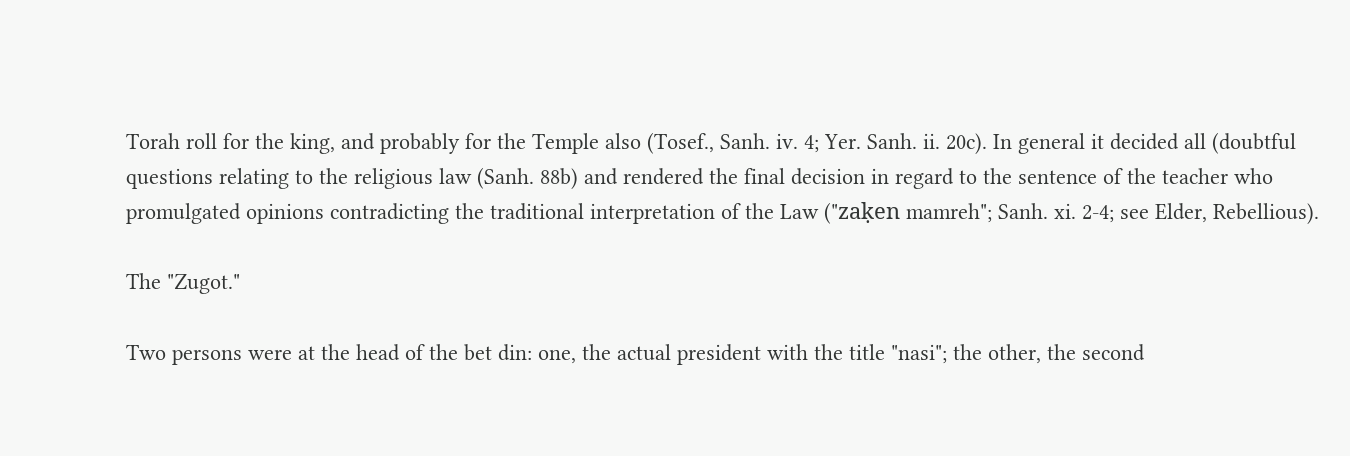Torah roll for the king, and probably for the Temple also (Tosef., Sanh. iv. 4; Yer. Sanh. ii. 20c). In general it decided all (doubtful questions relating to the religious law (Sanh. 88b) and rendered the final decision in regard to the sentence of the teacher who promulgated opinions contradicting the traditional interpretation of the Law ("zaḳen mamreh"; Sanh. xi. 2-4; see Elder, Rebellious).

The "Zugot."

Two persons were at the head of the bet din: one, the actual president with the title "nasi"; the other, the second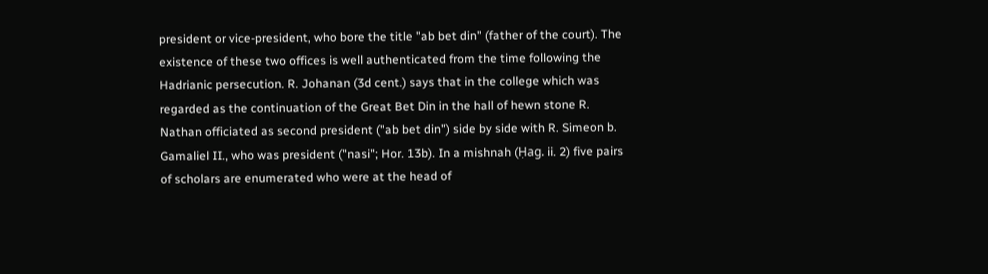president or vice-president, who bore the title "ab bet din" (father of the court). The existence of these two offices is well authenticated from the time following the Hadrianic persecution. R. Johanan (3d cent.) says that in the college which was regarded as the continuation of the Great Bet Din in the hall of hewn stone R. Nathan officiated as second president ("ab bet din") side by side with R. Simeon b. Gamaliel II., who was president ("nasi"; Hor. 13b). In a mishnah (Ḥag. ii. 2) five pairs of scholars are enumerated who were at the head of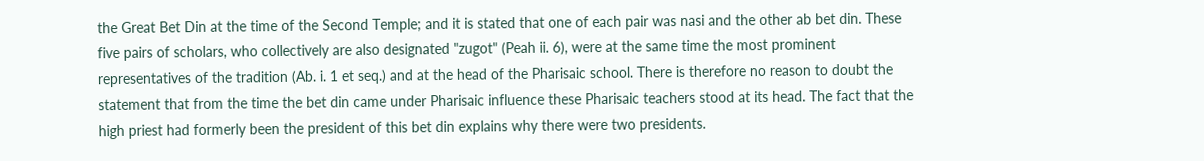the Great Bet Din at the time of the Second Temple; and it is stated that one of each pair was nasi and the other ab bet din. These five pairs of scholars, who collectively are also designated "zugot" (Peah ii. 6), were at the same time the most prominent representatives of the tradition (Ab. i. 1 et seq.) and at the head of the Pharisaic school. There is therefore no reason to doubt the statement that from the time the bet din came under Pharisaic influence these Pharisaic teachers stood at its head. The fact that the high priest had formerly been the president of this bet din explains why there were two presidents.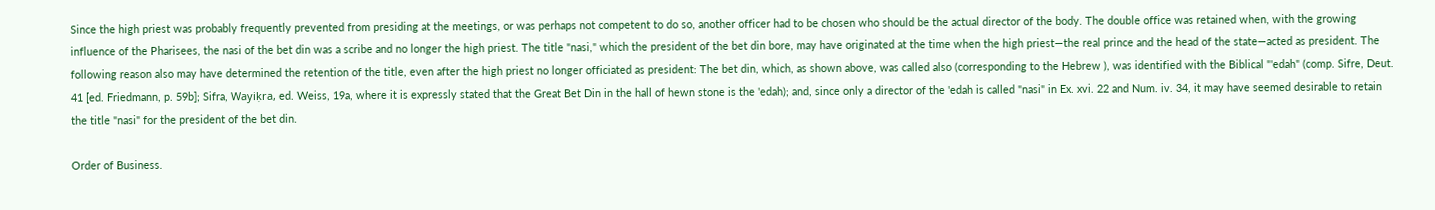Since the high priest was probably frequently prevented from presiding at the meetings, or was perhaps not competent to do so, another officer had to be chosen who should be the actual director of the body. The double office was retained when, with the growing influence of the Pharisees, the nasi of the bet din was a scribe and no longer the high priest. The title "nasi," which the president of the bet din bore, may have originated at the time when the high priest—the real prince and the head of the state—acted as president. The following reason also may have determined the retention of the title, even after the high priest no longer officiated as president: The bet din, which, as shown above, was called also (corresponding to the Hebrew ), was identified with the Biblical "'edah" (comp. Sifre, Deut. 41 [ed. Friedmann, p. 59b]; Sifra, Wayiḳra, ed. Weiss, 19a, where it is expressly stated that the Great Bet Din in the hall of hewn stone is the 'edah); and, since only a director of the 'edah is called "nasi" in Ex. xvi. 22 and Num. iv. 34, it may have seemed desirable to retain the title "nasi" for the president of the bet din.

Order of Business.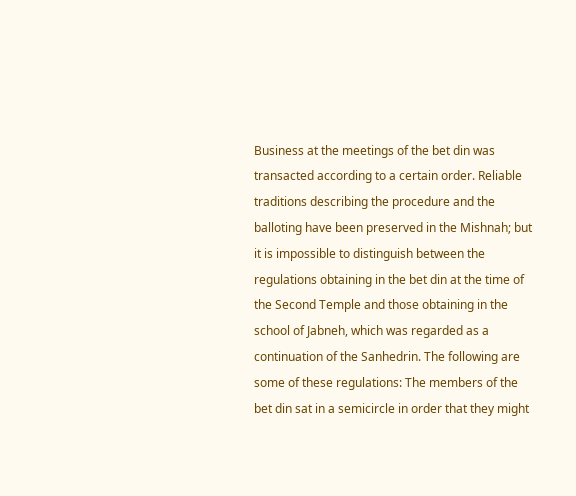Business at the meetings of the bet din was transacted according to a certain order. Reliable traditions describing the procedure and the balloting have been preserved in the Mishnah; but it is impossible to distinguish between the regulations obtaining in the bet din at the time of the Second Temple and those obtaining in the school of Jabneh, which was regarded as a continuation of the Sanhedrin. The following are some of these regulations: The members of the bet din sat in a semicircle in order that they might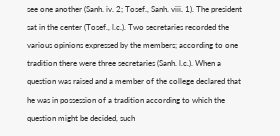see one another (Sanh. iv. 2; Tosef., Sanh. viii. 1). The president sat in the center (Tosef., l.c.). Two secretaries recorded the various opinions expressed by the members; according to one tradition there were three secretaries (Sanh. l.c.). When a question was raised and a member of the college declared that he was in possession of a tradition according to which the question might be decided, such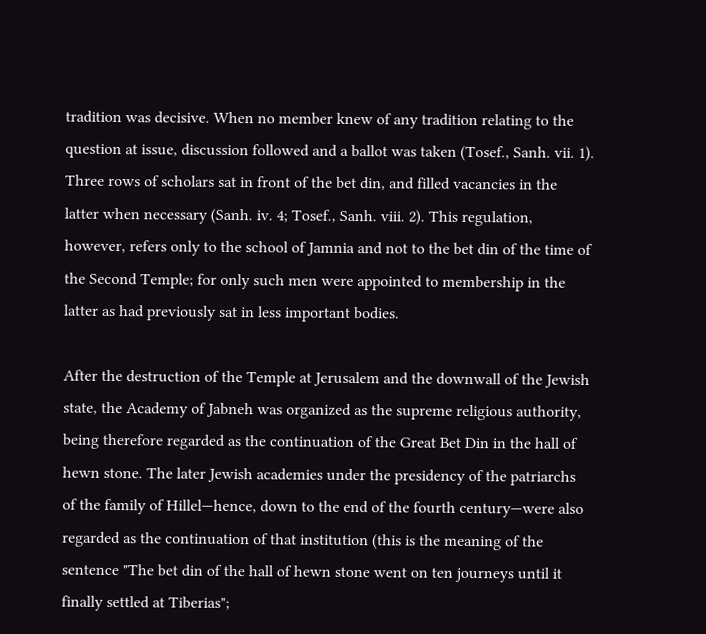tradition was decisive. When no member knew of any tradition relating to the question at issue, discussion followed and a ballot was taken (Tosef., Sanh. vii. 1). Three rows of scholars sat in front of the bet din, and filled vacancies in the latter when necessary (Sanh. iv. 4; Tosef., Sanh. viii. 2). This regulation, however, refers only to the school of Jamnia and not to the bet din of the time of the Second Temple; for only such men were appointed to membership in the latter as had previously sat in less important bodies.

After the destruction of the Temple at Jerusalem and the downwall of the Jewish state, the Academy of Jabneh was organized as the supreme religious authority, being therefore regarded as the continuation of the Great Bet Din in the hall of hewn stone. The later Jewish academies under the presidency of the patriarchs of the family of Hillel—hence, down to the end of the fourth century—were also regarded as the continuation of that institution (this is the meaning of the sentence "The bet din of the hall of hewn stone went on ten journeys until it finally settled at Tiberias";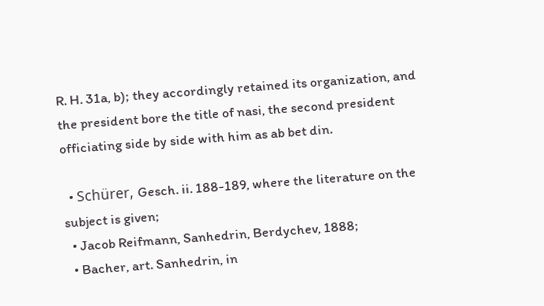R. H. 31a, b); they accordingly retained its organization, and the president bore the title of nasi, the second president officiating side by side with him as ab bet din.

  • Schürer, Gesch. ii. 188-189, where the literature on the subject is given;
  • Jacob Reifmann, Sanhedrin, Berdychev, 1888;
  • Bacher, art. Sanhedrin, in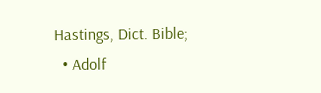Hastings, Dict. Bible;
  • Adolf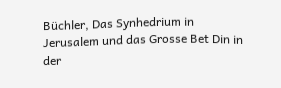Büchler, Das Synhedrium in Jerusalem und das Grosse Bet Din in der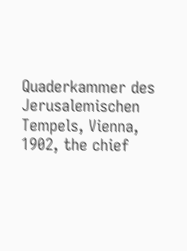Quaderkammer des Jerusalemischen Tempels, Vienna, 1902, the chief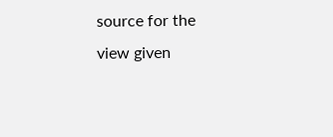source for the view given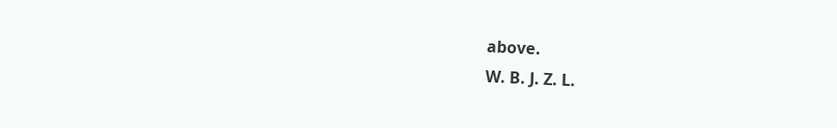above.
W. B. J. Z. L.